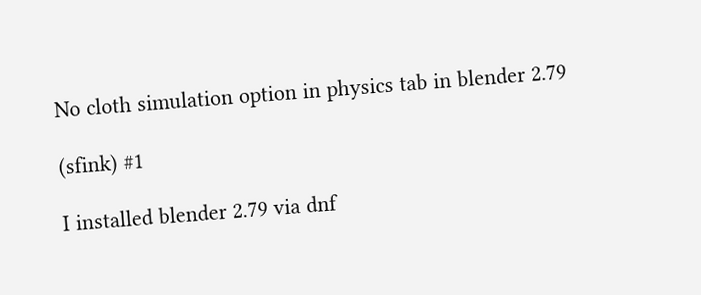No cloth simulation option in physics tab in blender 2.79

(sfink) #1

I installed blender 2.79 via dnf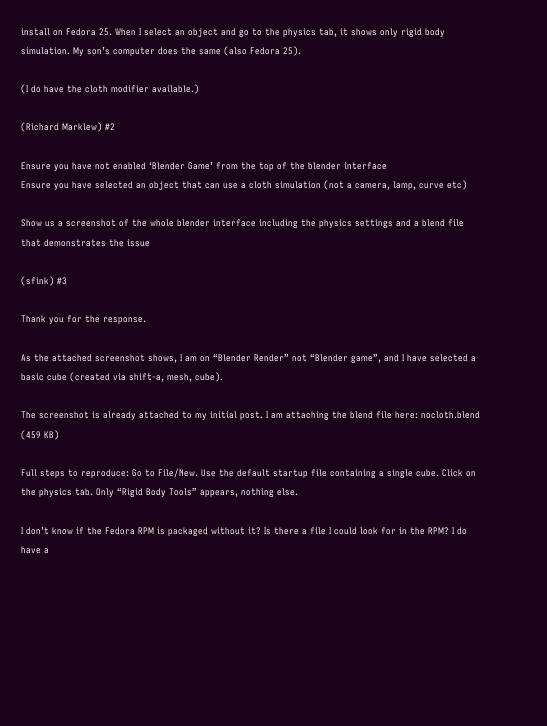install on Fedora 25. When I select an object and go to the physics tab, it shows only rigid body simulation. My son’s computer does the same (also Fedora 25).

(I do have the cloth modifier available.)

(Richard Marklew) #2

Ensure you have not enabled ‘Blender Game’ from the top of the blender interface
Ensure you have selected an object that can use a cloth simulation (not a camera, lamp, curve etc)

Show us a screenshot of the whole blender interface including the physics settings and a blend file that demonstrates the issue

(sfink) #3

Thank you for the response.

As the attached screenshot shows, I am on “Blender Render” not “Blender game”, and I have selected a basic cube (created via shift-a, mesh, cube).

The screenshot is already attached to my initial post. I am attaching the blend file here: nocloth.blend (459 KB)

Full steps to reproduce: Go to File/New. Use the default startup file containing a single cube. Click on the physics tab. Only “Rigid Body Tools” appears, nothing else.

I don’t know if the Fedora RPM is packaged without it? Is there a file I could look for in the RPM? I do have a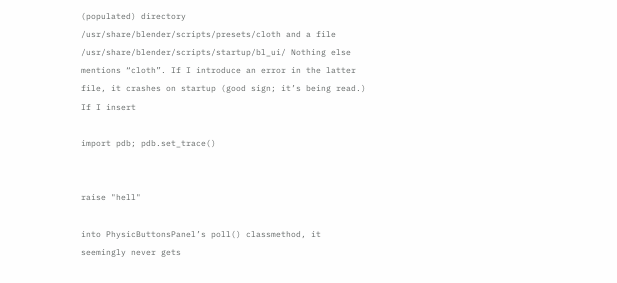(populated) directory /usr/share/blender/scripts/presets/cloth and a file /usr/share/blender/scripts/startup/bl_ui/ Nothing else mentions “cloth”. If I introduce an error in the latter file, it crashes on startup (good sign; it’s being read.) If I insert

import pdb; pdb.set_trace()


raise "hell"

into PhysicButtonsPanel’s poll() classmethod, it seemingly never gets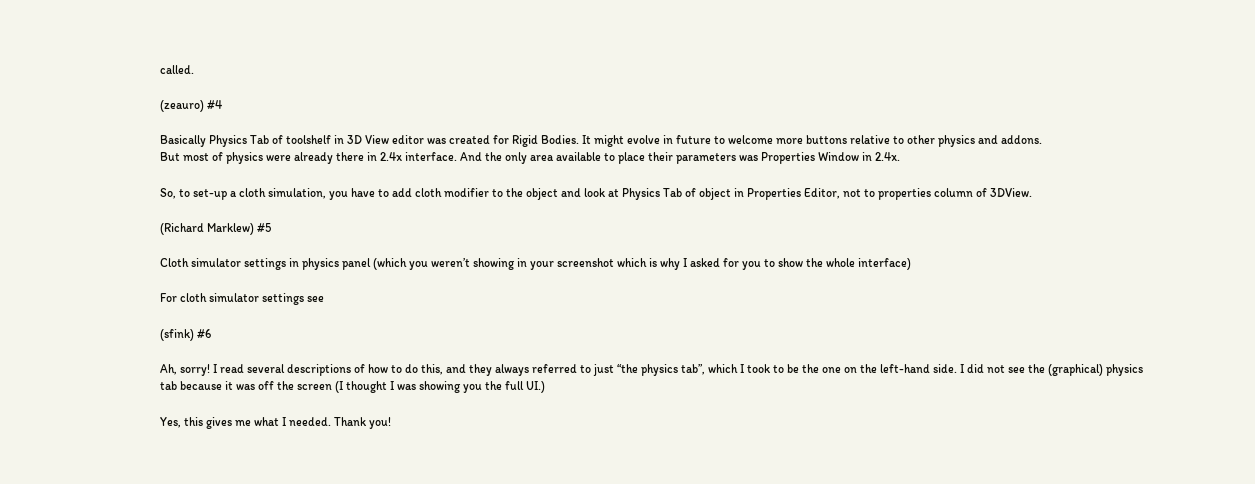called.

(zeauro) #4

Basically Physics Tab of toolshelf in 3D View editor was created for Rigid Bodies. It might evolve in future to welcome more buttons relative to other physics and addons.
But most of physics were already there in 2.4x interface. And the only area available to place their parameters was Properties Window in 2.4x.

So, to set-up a cloth simulation, you have to add cloth modifier to the object and look at Physics Tab of object in Properties Editor, not to properties column of 3DView.

(Richard Marklew) #5

Cloth simulator settings in physics panel (which you weren’t showing in your screenshot which is why I asked for you to show the whole interface)

For cloth simulator settings see

(sfink) #6

Ah, sorry! I read several descriptions of how to do this, and they always referred to just “the physics tab”, which I took to be the one on the left-hand side. I did not see the (graphical) physics tab because it was off the screen (I thought I was showing you the full UI.)

Yes, this gives me what I needed. Thank you!